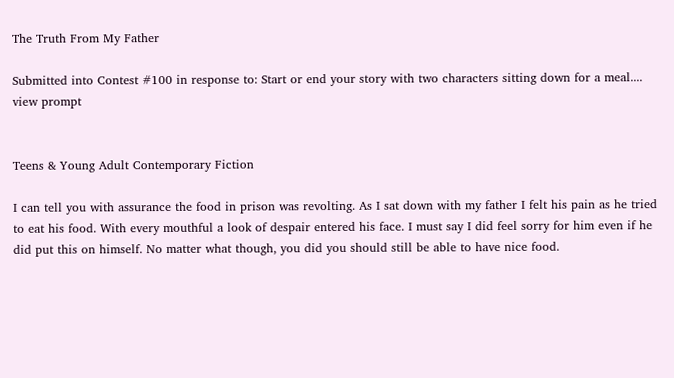The Truth From My Father

Submitted into Contest #100 in response to: Start or end your story with two characters sitting down for a meal.... view prompt


Teens & Young Adult Contemporary Fiction

I can tell you with assurance the food in prison was revolting. As I sat down with my father I felt his pain as he tried to eat his food. With every mouthful a look of despair entered his face. I must say I did feel sorry for him even if he did put this on himself. No matter what though, you did you should still be able to have nice food.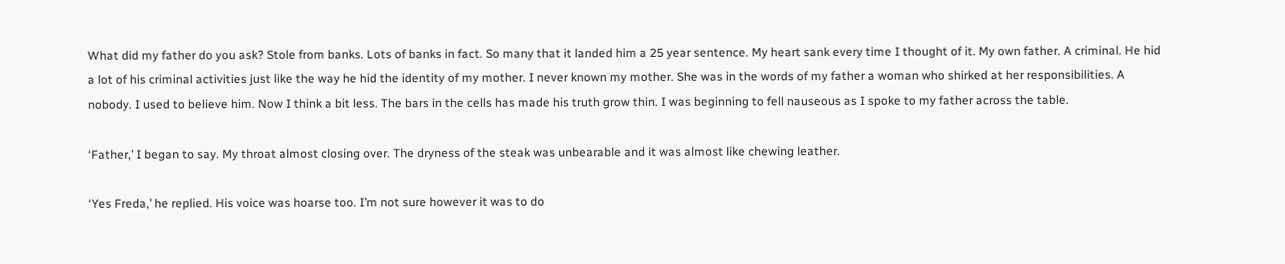What did my father do you ask? Stole from banks. Lots of banks in fact. So many that it landed him a 25 year sentence. My heart sank every time I thought of it. My own father. A criminal. He hid a lot of his criminal activities just like the way he hid the identity of my mother. I never known my mother. She was in the words of my father a woman who shirked at her responsibilities. A nobody. I used to believe him. Now I think a bit less. The bars in the cells has made his truth grow thin. I was beginning to fell nauseous as I spoke to my father across the table.

‘Father,’ I began to say. My throat almost closing over. The dryness of the steak was unbearable and it was almost like chewing leather.

‘Yes Freda,’ he replied. His voice was hoarse too. I’m not sure however it was to do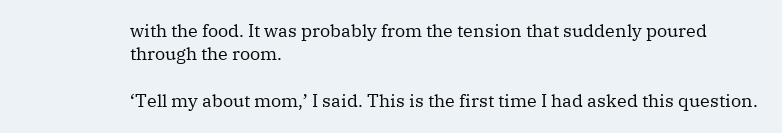with the food. It was probably from the tension that suddenly poured through the room.

‘Tell my about mom,’ I said. This is the first time I had asked this question.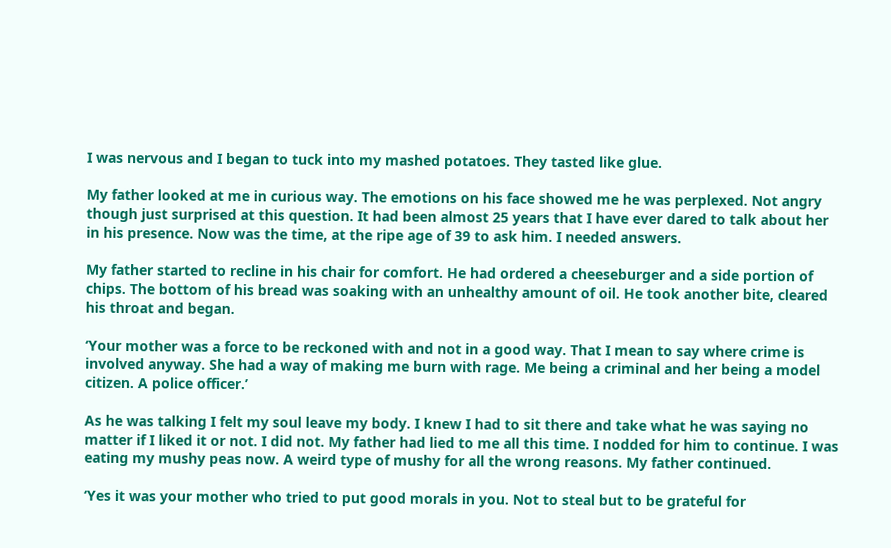I was nervous and I began to tuck into my mashed potatoes. They tasted like glue.

My father looked at me in curious way. The emotions on his face showed me he was perplexed. Not angry though just surprised at this question. It had been almost 25 years that I have ever dared to talk about her in his presence. Now was the time, at the ripe age of 39 to ask him. I needed answers.

My father started to recline in his chair for comfort. He had ordered a cheeseburger and a side portion of chips. The bottom of his bread was soaking with an unhealthy amount of oil. He took another bite, cleared his throat and began.

‘Your mother was a force to be reckoned with and not in a good way. That I mean to say where crime is involved anyway. She had a way of making me burn with rage. Me being a criminal and her being a model citizen. A police officer.’

As he was talking I felt my soul leave my body. I knew I had to sit there and take what he was saying no matter if I liked it or not. I did not. My father had lied to me all this time. I nodded for him to continue. I was eating my mushy peas now. A weird type of mushy for all the wrong reasons. My father continued.

‘Yes it was your mother who tried to put good morals in you. Not to steal but to be grateful for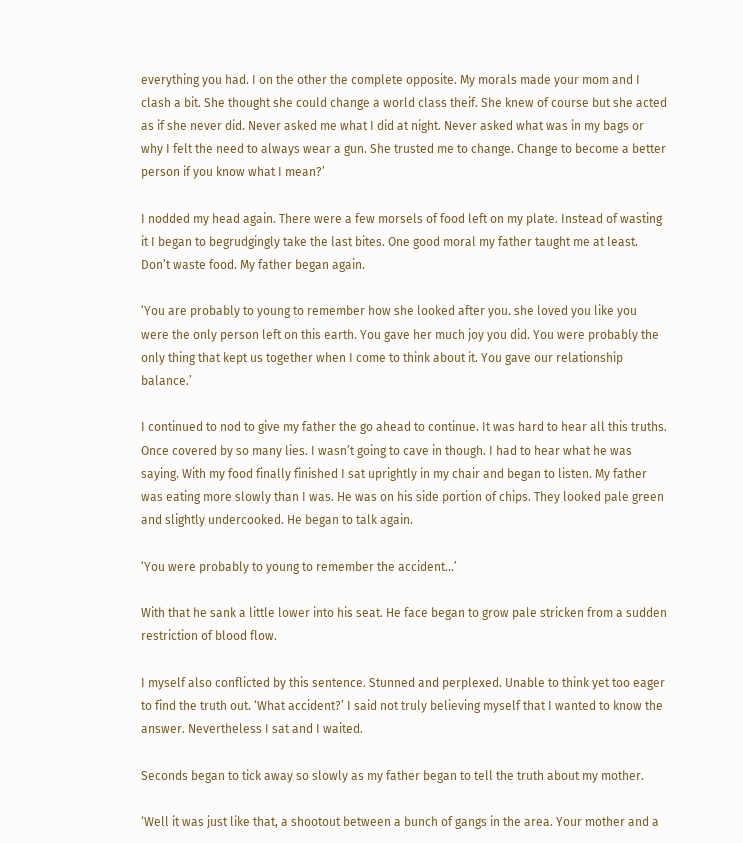everything you had. I on the other the complete opposite. My morals made your mom and I clash a bit. She thought she could change a world class theif. She knew of course but she acted as if she never did. Never asked me what I did at night. Never asked what was in my bags or why I felt the need to always wear a gun. She trusted me to change. Change to become a better person if you know what I mean?’

I nodded my head again. There were a few morsels of food left on my plate. Instead of wasting it I began to begrudgingly take the last bites. One good moral my father taught me at least. Don’t waste food. My father began again.

‘You are probably to young to remember how she looked after you. she loved you like you were the only person left on this earth. You gave her much joy you did. You were probably the only thing that kept us together when I come to think about it. You gave our relationship balance.’

I continued to nod to give my father the go ahead to continue. It was hard to hear all this truths. Once covered by so many lies. I wasn’t going to cave in though. I had to hear what he was saying. With my food finally finished I sat uprightly in my chair and began to listen. My father was eating more slowly than I was. He was on his side portion of chips. They looked pale green and slightly undercooked. He began to talk again.

‘You were probably to young to remember the accident…’

With that he sank a little lower into his seat. He face began to grow pale stricken from a sudden restriction of blood flow.

I myself also conflicted by this sentence. Stunned and perplexed. Unable to think yet too eager to find the truth out. ‘What accident?’ I said not truly believing myself that I wanted to know the answer. Nevertheless I sat and I waited.

Seconds began to tick away so slowly as my father began to tell the truth about my mother.

‘Well it was just like that, a shootout between a bunch of gangs in the area. Your mother and a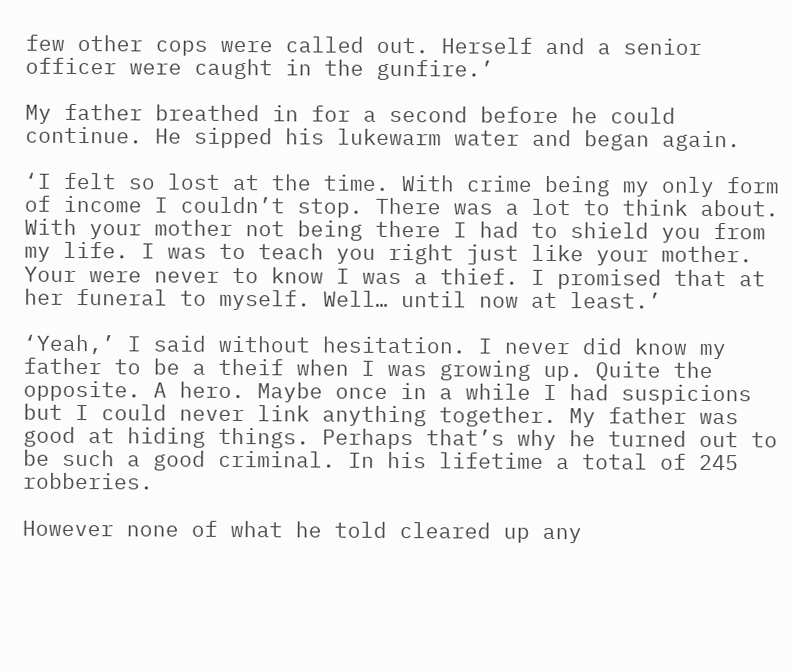few other cops were called out. Herself and a senior officer were caught in the gunfire.’

My father breathed in for a second before he could continue. He sipped his lukewarm water and began again.

‘I felt so lost at the time. With crime being my only form of income I couldn’t stop. There was a lot to think about. With your mother not being there I had to shield you from my life. I was to teach you right just like your mother. Your were never to know I was a thief. I promised that at her funeral to myself. Well… until now at least.’

‘Yeah,’ I said without hesitation. I never did know my father to be a theif when I was growing up. Quite the opposite. A hero. Maybe once in a while I had suspicions but I could never link anything together. My father was good at hiding things. Perhaps that’s why he turned out to be such a good criminal. In his lifetime a total of 245 robberies.

However none of what he told cleared up any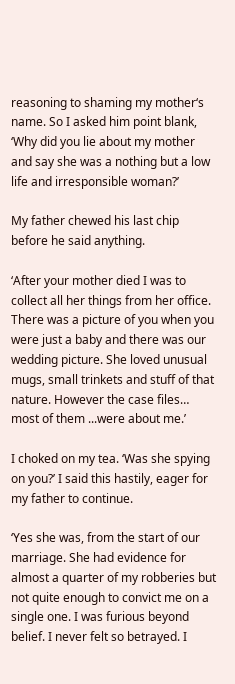reasoning to shaming my mother‘s name. So I asked him point blank, ‘Why did you lie about my mother and say she was a nothing but a low life and irresponsible woman?’

My father chewed his last chip before he said anything.

‘After your mother died I was to collect all her things from her office. There was a picture of you when you were just a baby and there was our wedding picture. She loved unusual mugs, small trinkets and stuff of that nature. However the case files… most of them ...were about me.’

I choked on my tea. ‘Was she spying on you?’ I said this hastily, eager for my father to continue.

‘Yes she was, from the start of our marriage. She had evidence for almost a quarter of my robberies but not quite enough to convict me on a single one. I was furious beyond belief. I never felt so betrayed. I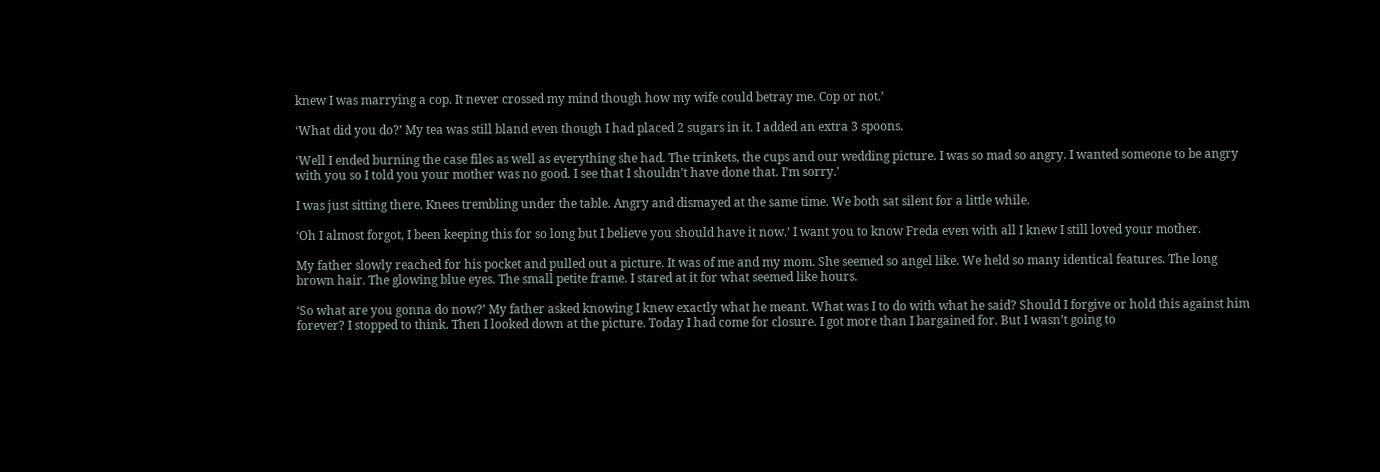knew I was marrying a cop. It never crossed my mind though how my wife could betray me. Cop or not.’

‘What did you do?’ My tea was still bland even though I had placed 2 sugars in it. I added an extra 3 spoons.

‘Well I ended burning the case files as well as everything she had. The trinkets, the cups and our wedding picture. I was so mad so angry. I wanted someone to be angry with you so I told you your mother was no good. I see that I shouldn’t have done that. I’m sorry.’

I was just sitting there. Knees trembling under the table. Angry and dismayed at the same time. We both sat silent for a little while.

‘Oh I almost forgot, I been keeping this for so long but I believe you should have it now.’ I want you to know Freda even with all I knew I still loved your mother.

My father slowly reached for his pocket and pulled out a picture. It was of me and my mom. She seemed so angel like. We held so many identical features. The long brown hair. The glowing blue eyes. The small petite frame. I stared at it for what seemed like hours.

‘So what are you gonna do now?’ My father asked knowing I knew exactly what he meant. What was I to do with what he said? Should I forgive or hold this against him forever? I stopped to think. Then I looked down at the picture. Today I had come for closure. I got more than I bargained for. But I wasn’t going to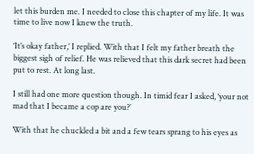let this burden me. I needed to close this chapter of my life. It was time to live now I knew the truth.

‘It’s okay father,’ I replied. With that I felt my father breath the biggest sigh of relief. He was relieved that this dark secret had been put to rest. At long last.

I still had one more question though. In timid fear I asked, ‘your not mad that I became a cop are you?’

With that he chuckled a bit and a few tears sprang to his eyes as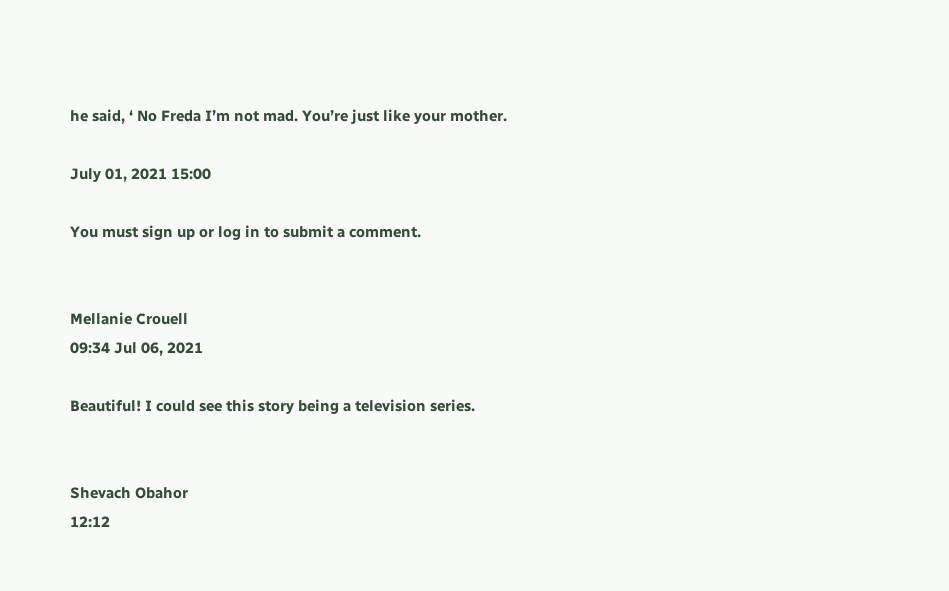he said, ‘ No Freda I’m not mad. You’re just like your mother.

July 01, 2021 15:00

You must sign up or log in to submit a comment.


Mellanie Crouell
09:34 Jul 06, 2021

Beautiful! I could see this story being a television series.


Shevach Obahor
12:12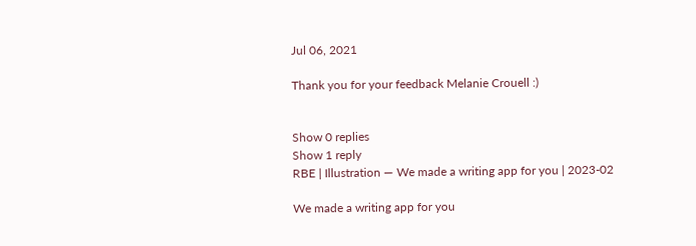Jul 06, 2021

Thank you for your feedback Melanie Crouell :)


Show 0 replies
Show 1 reply
RBE | Illustration — We made a writing app for you | 2023-02

We made a writing app for you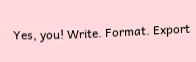Yes, you! Write. Format. Export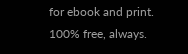for ebook and print. 100% free, always.